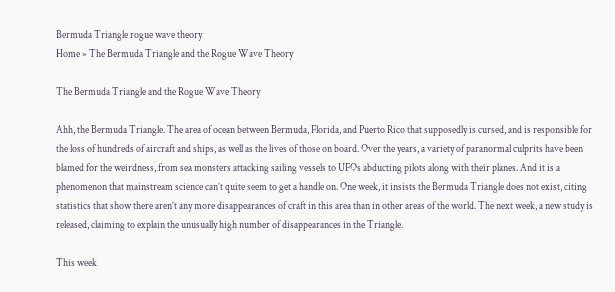Bermuda Triangle rogue wave theory
Home » The Bermuda Triangle and the Rogue Wave Theory

The Bermuda Triangle and the Rogue Wave Theory

Ahh, the Bermuda Triangle. The area of ocean between Bermuda, Florida, and Puerto Rico that supposedly is cursed, and is responsible for the loss of hundreds of aircraft and ships, as well as the lives of those on board. Over the years, a variety of paranormal culprits have been blamed for the weirdness, from sea monsters attacking sailing vessels to UFOs abducting pilots along with their planes. And it is a phenomenon that mainstream science can’t quite seem to get a handle on. One week, it insists the Bermuda Triangle does not exist, citing statistics that show there aren’t any more disappearances of craft in this area than in other areas of the world. The next week, a new study is released, claiming to explain the unusually high number of disappearances in the Triangle.

This week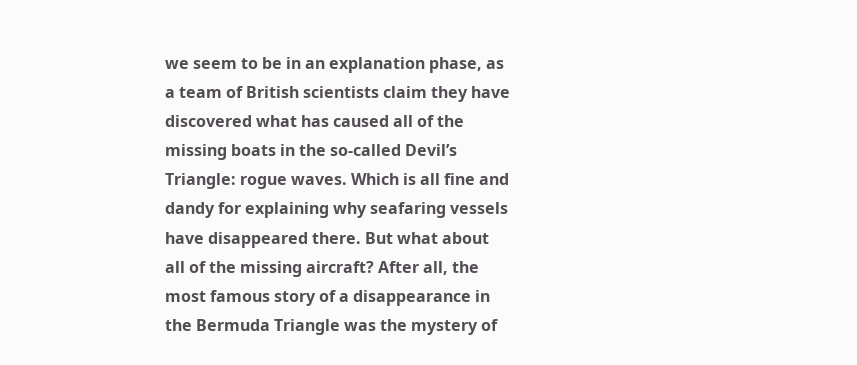we seem to be in an explanation phase, as a team of British scientists claim they have discovered what has caused all of the missing boats in the so-called Devil’s Triangle: rogue waves. Which is all fine and dandy for explaining why seafaring vessels have disappeared there. But what about all of the missing aircraft? After all, the most famous story of a disappearance in the Bermuda Triangle was the mystery of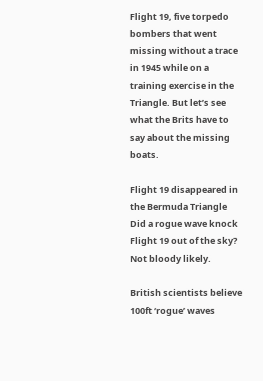Flight 19, five torpedo bombers that went missing without a trace in 1945 while on a training exercise in the Triangle. But let’s see what the Brits have to say about the missing boats.

Flight 19 disappeared in the Bermuda Triangle
Did a rogue wave knock Flight 19 out of the sky? Not bloody likely.

British scientists believe 100ft ‘rogue’ waves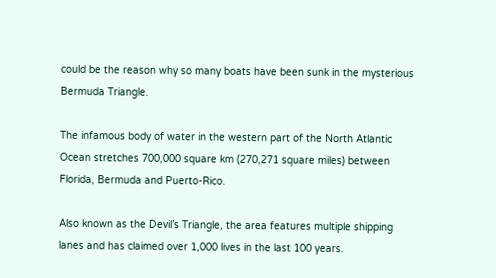could be the reason why so many boats have been sunk in the mysterious Bermuda Triangle.

The infamous body of water in the western part of the North Atlantic Ocean stretches 700,000 square km (270,271 square miles) between Florida, Bermuda and Puerto-Rico.

Also known as the Devil’s Triangle, the area features multiple shipping lanes and has claimed over 1,000 lives in the last 100 years.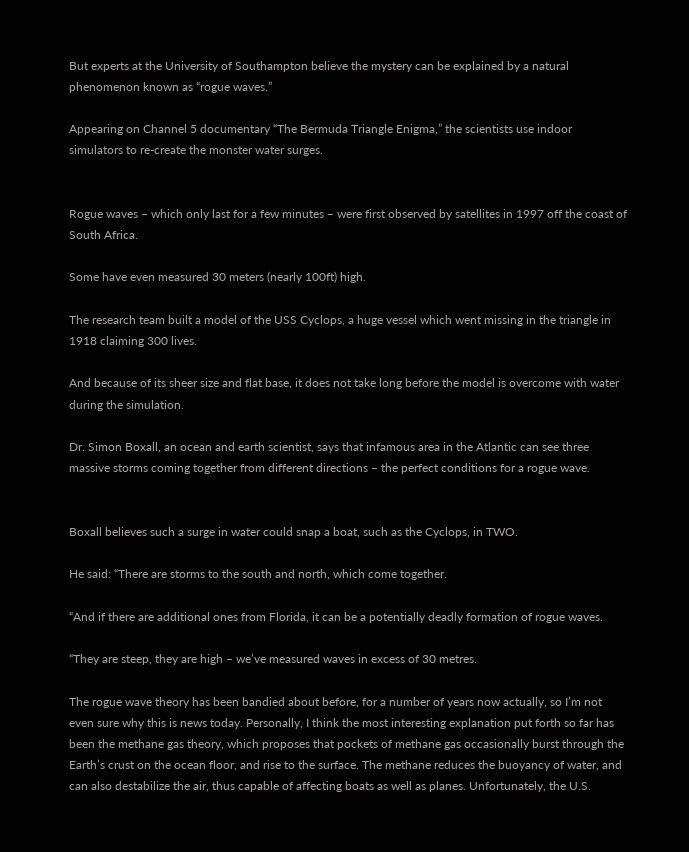But experts at the University of Southampton believe the mystery can be explained by a natural phenomenon known as “rogue waves.”

Appearing on Channel 5 documentary “The Bermuda Triangle Enigma,” the scientists use indoor simulators to re-create the monster water surges.


Rogue waves – which only last for a few minutes – were first observed by satellites in 1997 off the coast of South Africa.

Some have even measured 30 meters (nearly 100ft) high.

The research team built a model of the USS Cyclops, a huge vessel which went missing in the triangle in 1918 claiming 300 lives.

And because of its sheer size and flat base, it does not take long before the model is overcome with water during the simulation.

Dr. Simon Boxall, an ocean and earth scientist, says that infamous area in the Atlantic can see three massive storms coming together from different directions – the perfect conditions for a rogue wave.


Boxall believes such a surge in water could snap a boat, such as the Cyclops, in TWO.

He said: “There are storms to the south and north, which come together.

“And if there are additional ones from Florida, it can be a potentially deadly formation of rogue waves.

“They are steep, they are high – we’ve measured waves in excess of 30 metres.

The rogue wave theory has been bandied about before, for a number of years now actually, so I’m not even sure why this is news today. Personally, I think the most interesting explanation put forth so far has been the methane gas theory, which proposes that pockets of methane gas occasionally burst through the Earth’s crust on the ocean floor, and rise to the surface. The methane reduces the buoyancy of water, and can also destabilize the air, thus capable of affecting boats as well as planes. Unfortunately, the U.S.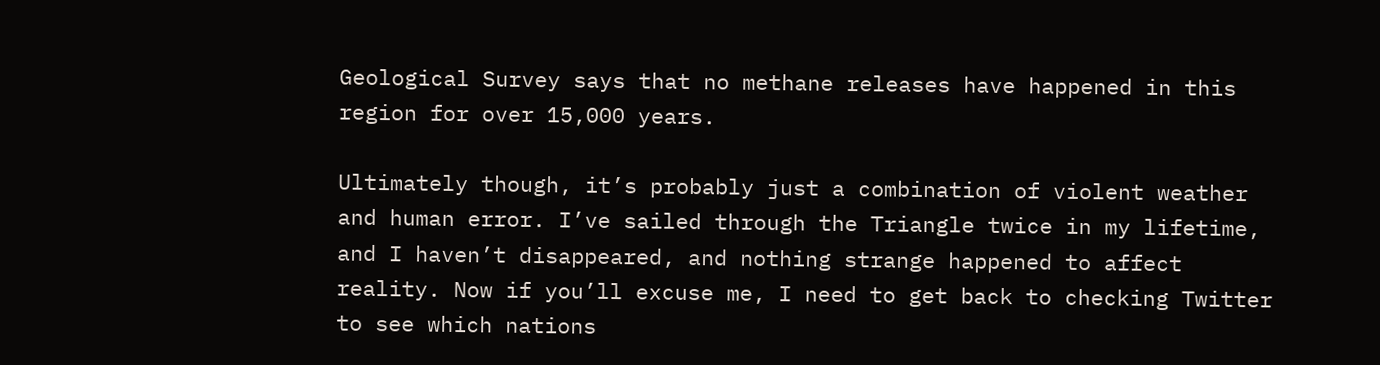Geological Survey says that no methane releases have happened in this region for over 15,000 years.

Ultimately though, it’s probably just a combination of violent weather and human error. I’ve sailed through the Triangle twice in my lifetime, and I haven’t disappeared, and nothing strange happened to affect reality. Now if you’ll excuse me, I need to get back to checking Twitter to see which nations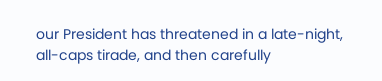our President has threatened in a late-night, all-caps tirade, and then carefully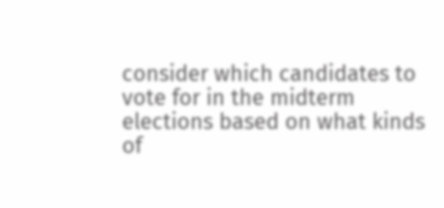consider which candidates to vote for in the midterm elections based on what kinds of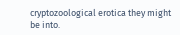cryptozoological erotica they might be into.